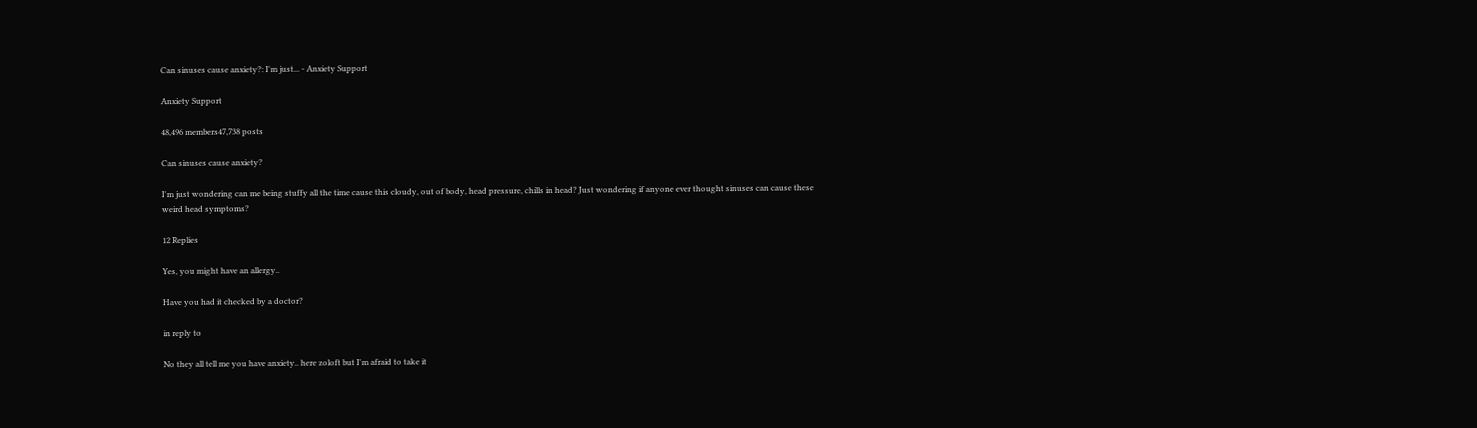Can sinuses cause anxiety?: I'm just... - Anxiety Support

Anxiety Support

48,496 members47,738 posts

Can sinuses cause anxiety?

I'm just wondering can me being stuffy all the time cause this cloudy, out of body, head pressure, chills in head? Just wondering if anyone ever thought sinuses can cause these weird head symptoms?

12 Replies

Yes, you might have an allergy..

Have you had it checked by a doctor?

in reply to

No they all tell me you have anxiety.. here zoloft but I'm afraid to take it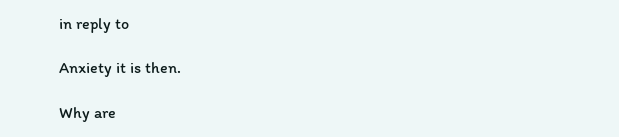in reply to

Anxiety it is then.

Why are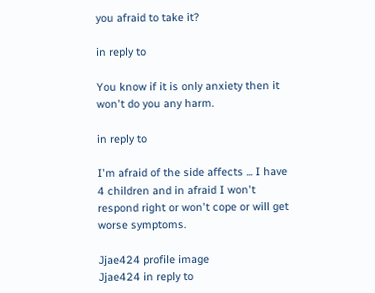you afraid to take it?

in reply to

You know if it is only anxiety then it won't do you any harm.

in reply to

I'm afraid of the side affects ... I have 4 children and in afraid I won't respond right or won't cope or will get worse symptoms.

Jjae424 profile image
Jjae424 in reply to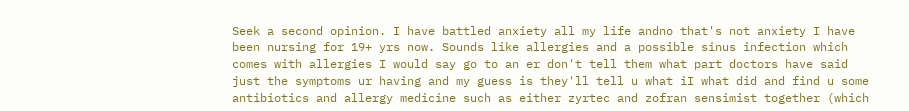Seek a second opinion. I have battled anxiety all my life andno that's not anxiety I have been nursing for 19+ yrs now. Sounds like allergies and a possible sinus infection which comes with allergies I would say go to an er don't tell them what part doctors have said just the symptoms ur having and my guess is they'll tell u what iI what did and find u some antibiotics and allergy medicine such as either zyrtec and zofran sensimist together (which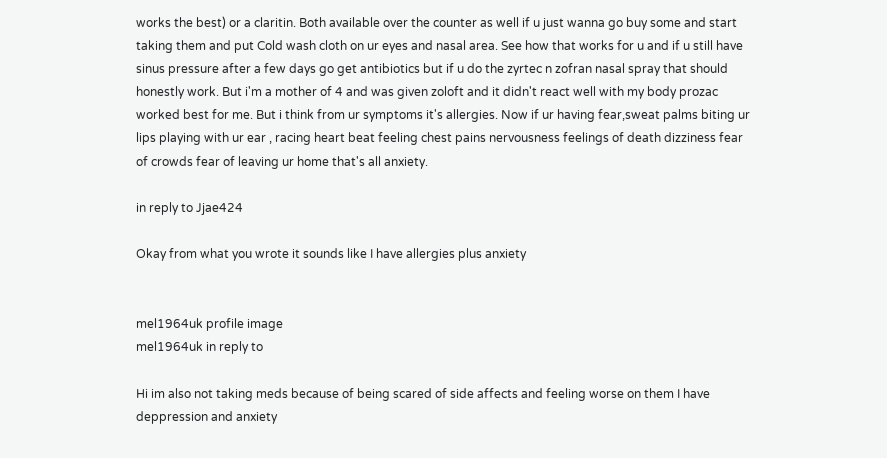works the best) or a claritin. Both available over the counter as well if u just wanna go buy some and start taking them and put Cold wash cloth on ur eyes and nasal area. See how that works for u and if u still have sinus pressure after a few days go get antibiotics but if u do the zyrtec n zofran nasal spray that should honestly work. But i'm a mother of 4 and was given zoloft and it didn't react well with my body prozac worked best for me. But i think from ur symptoms it's allergies. Now if ur having fear,sweat palms biting ur lips playing with ur ear , racing heart beat feeling chest pains nervousness feelings of death dizziness fear of crowds fear of leaving ur home that's all anxiety.

in reply to Jjae424

Okay from what you wrote it sounds like I have allergies plus anxiety


mel1964uk profile image
mel1964uk in reply to

Hi im also not taking meds because of being scared of side affects and feeling worse on them I have deppression and anxiety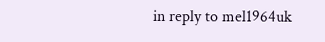in reply to mel1964uk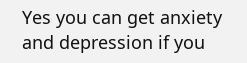Yes you can get anxiety and depression if you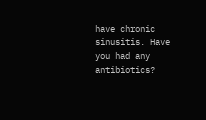have chronic sinusitis. Have you had any antibiotics?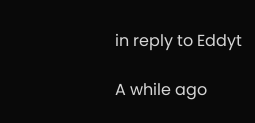in reply to Eddyt

A while ago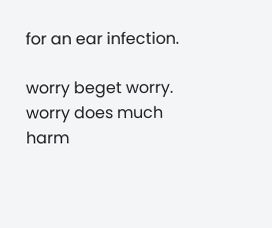for an ear infection.

worry beget worry. worry does much harm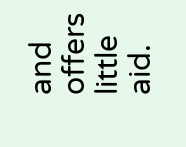and offers little aid.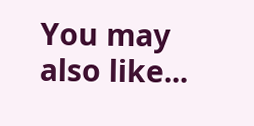You may also like...